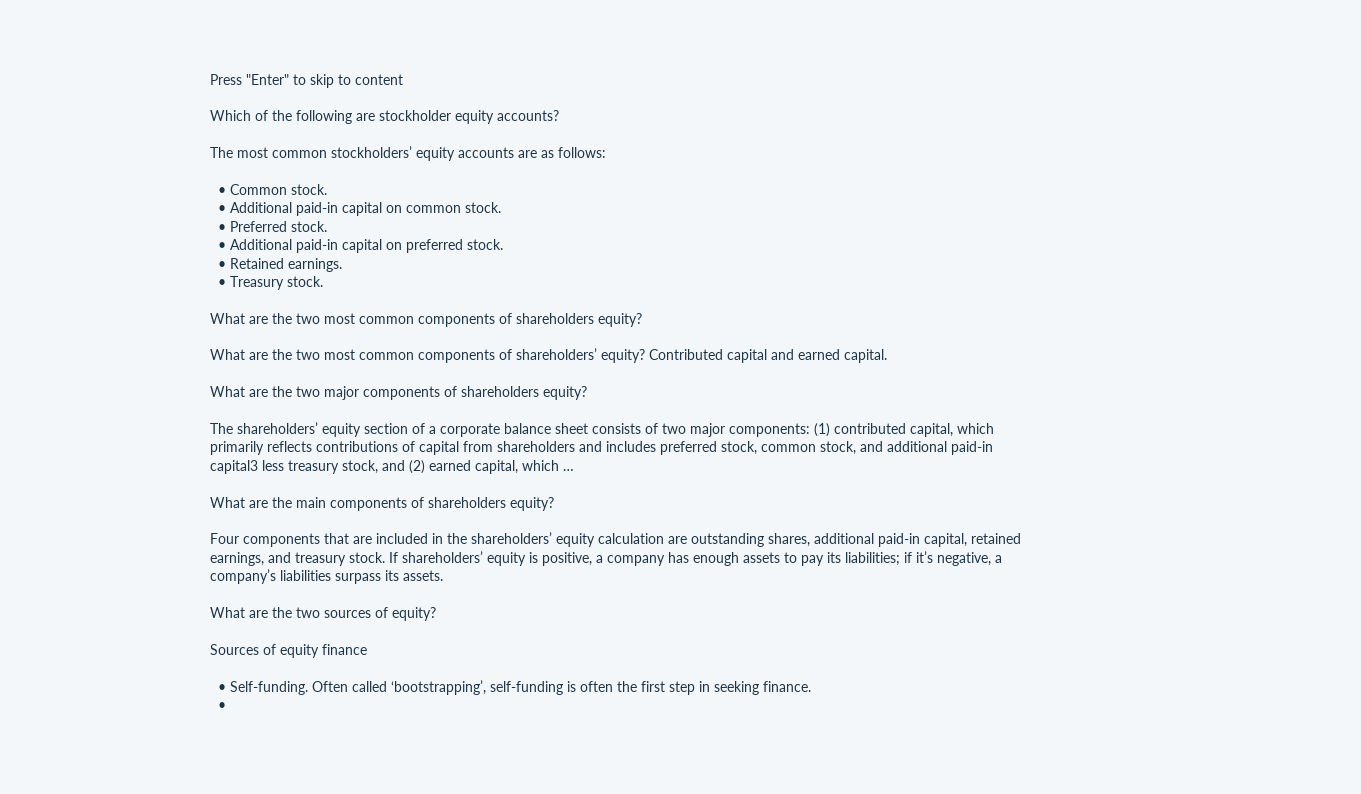Press "Enter" to skip to content

Which of the following are stockholder equity accounts?

The most common stockholders’ equity accounts are as follows:

  • Common stock.
  • Additional paid-in capital on common stock.
  • Preferred stock.
  • Additional paid-in capital on preferred stock.
  • Retained earnings.
  • Treasury stock.

What are the two most common components of shareholders equity?

What are the two most common components of shareholders’ equity? Contributed capital and earned capital.

What are the two major components of shareholders equity?

The shareholders’ equity section of a corporate balance sheet consists of two major components: (1) contributed capital, which primarily reflects contributions of capital from shareholders and includes preferred stock, common stock, and additional paid-in capital3 less treasury stock, and (2) earned capital, which …

What are the main components of shareholders equity?

Four components that are included in the shareholders’ equity calculation are outstanding shares, additional paid-in capital, retained earnings, and treasury stock. If shareholders’ equity is positive, a company has enough assets to pay its liabilities; if it’s negative, a company’s liabilities surpass its assets.

What are the two sources of equity?

Sources of equity finance

  • Self-funding. Often called ‘bootstrapping’, self-funding is often the first step in seeking finance.
  •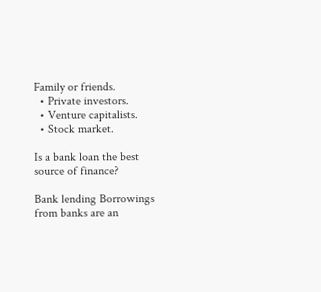Family or friends.
  • Private investors.
  • Venture capitalists.
  • Stock market.

Is a bank loan the best source of finance?

Bank lending Borrowings from banks are an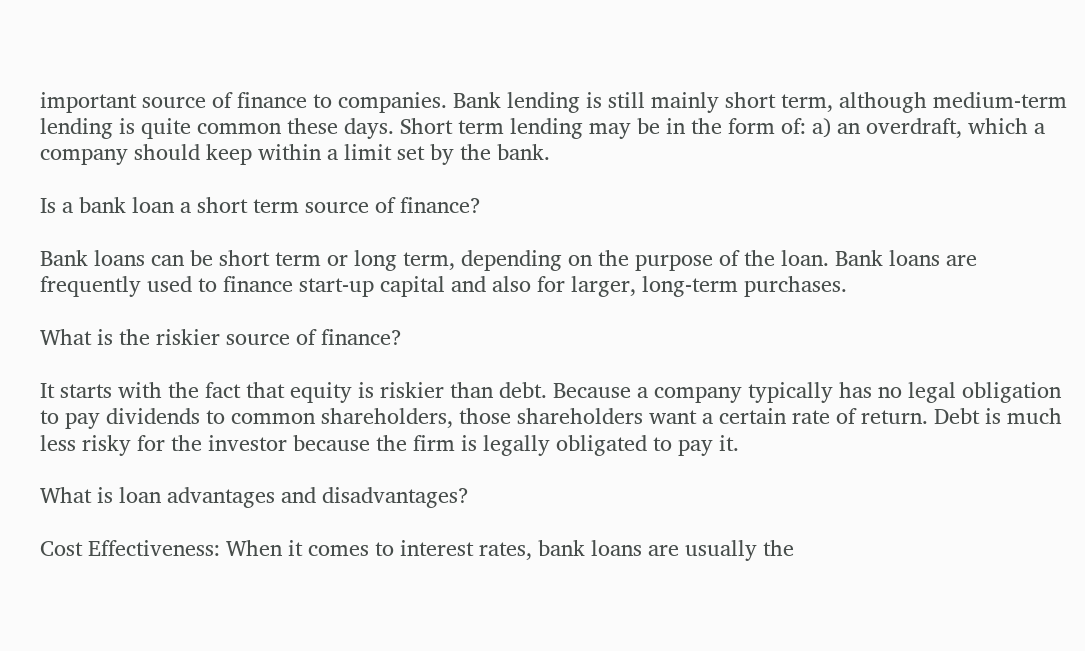important source of finance to companies. Bank lending is still mainly short term, although medium-term lending is quite common these days. Short term lending may be in the form of: a) an overdraft, which a company should keep within a limit set by the bank.

Is a bank loan a short term source of finance?

Bank loans can be short term or long term, depending on the purpose of the loan. Bank loans are frequently used to finance start-up capital and also for larger, long-term purchases.

What is the riskier source of finance?

It starts with the fact that equity is riskier than debt. Because a company typically has no legal obligation to pay dividends to common shareholders, those shareholders want a certain rate of return. Debt is much less risky for the investor because the firm is legally obligated to pay it.

What is loan advantages and disadvantages?

Cost Effectiveness: When it comes to interest rates, bank loans are usually the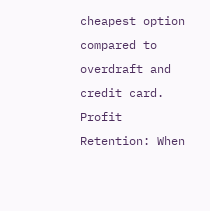cheapest option compared to overdraft and credit card. Profit Retention: When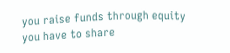you raise funds through equity you have to share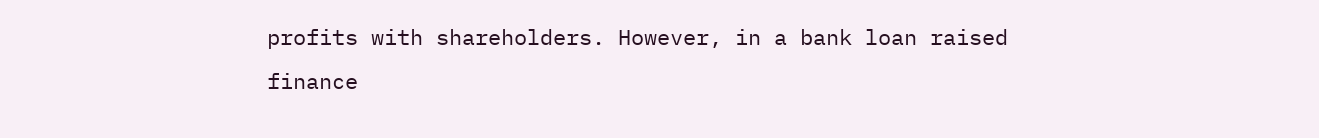profits with shareholders. However, in a bank loan raised finance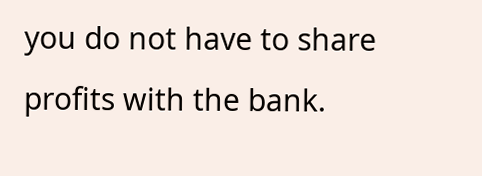you do not have to share profits with the bank.